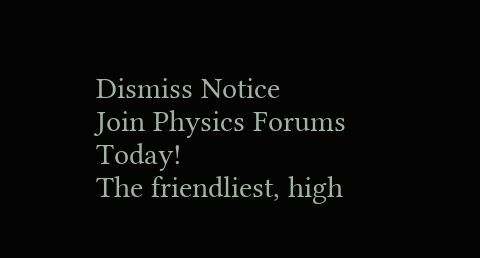Dismiss Notice
Join Physics Forums Today!
The friendliest, high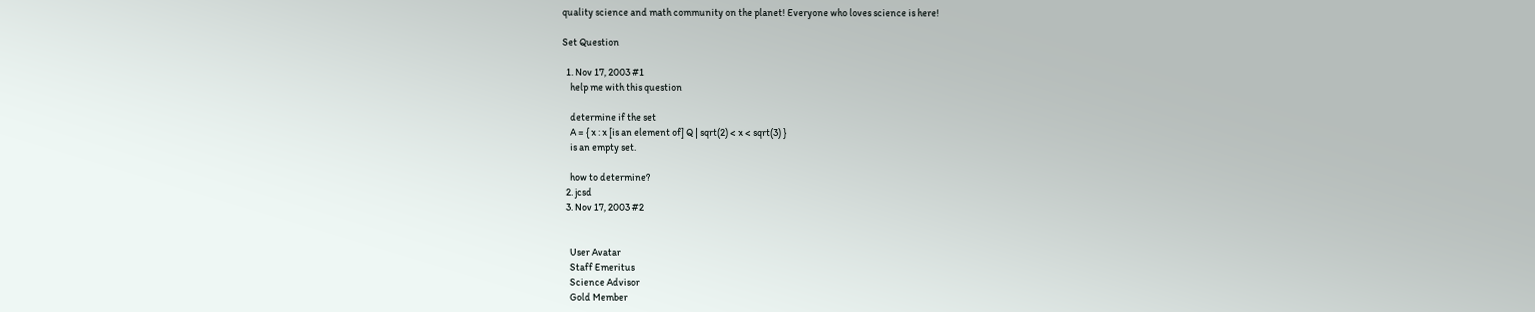quality science and math community on the planet! Everyone who loves science is here!

Set Question

  1. Nov 17, 2003 #1
    help me with this question

    determine if the set
    A = { x : x [is an element of] Q | sqrt(2) < x < sqrt(3) }
    is an empty set.

    how to determine?
  2. jcsd
  3. Nov 17, 2003 #2


    User Avatar
    Staff Emeritus
    Science Advisor
    Gold Member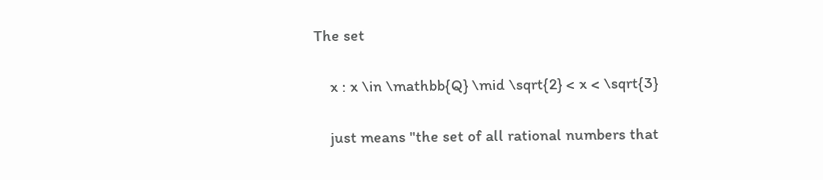The set

    x : x \in \mathbb{Q} \mid \sqrt{2} < x < \sqrt{3}

    just means "the set of all rational numbers that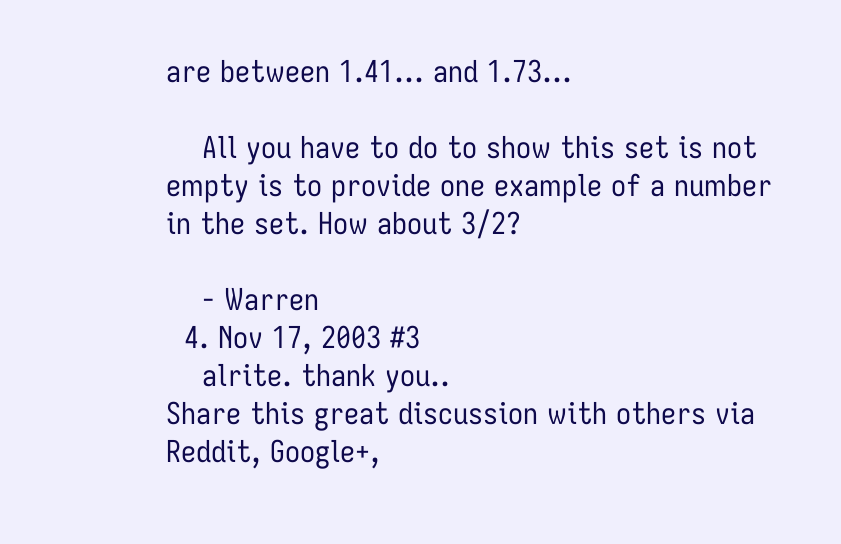are between 1.41... and 1.73...

    All you have to do to show this set is not empty is to provide one example of a number in the set. How about 3/2?

    - Warren
  4. Nov 17, 2003 #3
    alrite. thank you..
Share this great discussion with others via Reddit, Google+,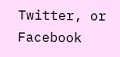Twitter, or Facebook